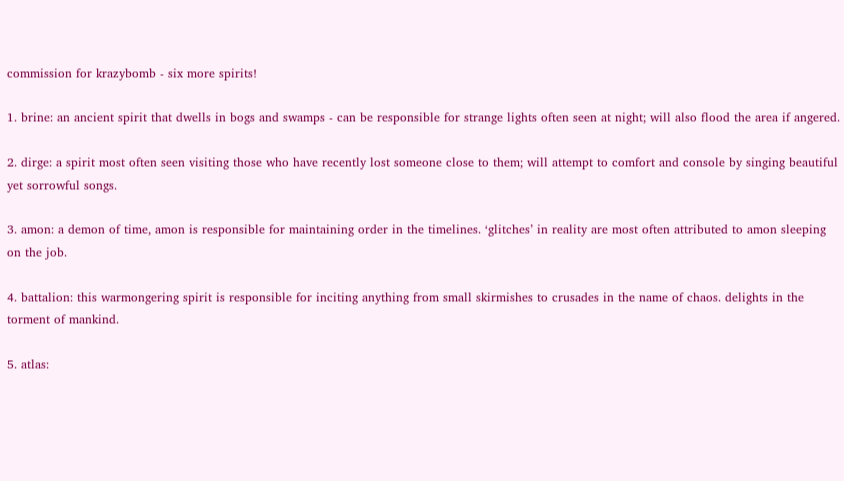commission for krazybomb - six more spirits!

1. brine: an ancient spirit that dwells in bogs and swamps - can be responsible for strange lights often seen at night; will also flood the area if angered.

2. dirge: a spirit most often seen visiting those who have recently lost someone close to them; will attempt to comfort and console by singing beautiful yet sorrowful songs.

3. amon: a demon of time, amon is responsible for maintaining order in the timelines. ‘glitches’ in reality are most often attributed to amon sleeping on the job.

4. battalion: this warmongering spirit is responsible for inciting anything from small skirmishes to crusades in the name of chaos. delights in the torment of mankind.

5. atlas: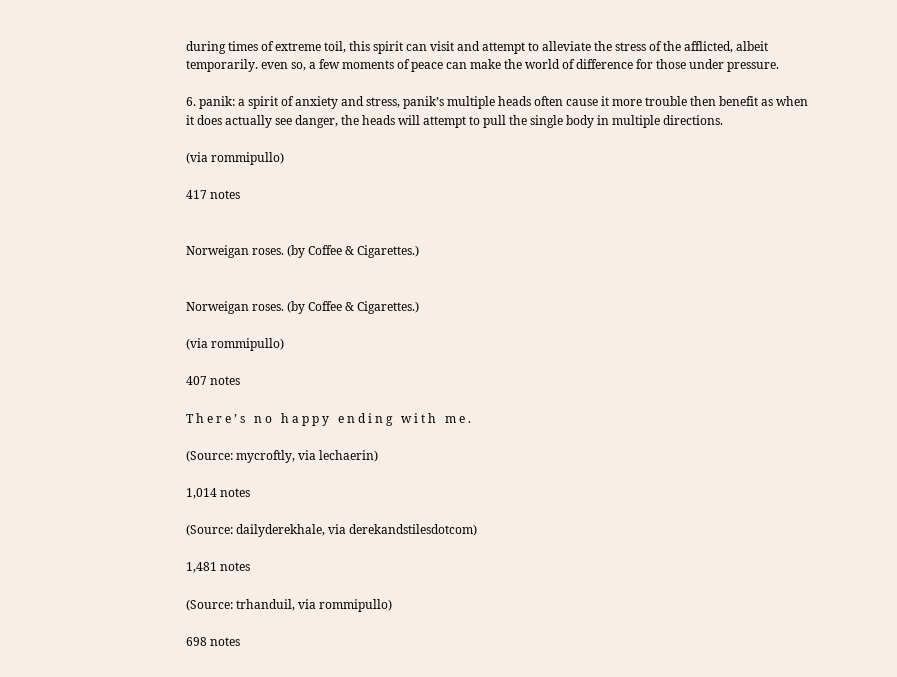during times of extreme toil, this spirit can visit and attempt to alleviate the stress of the afflicted, albeit temporarily. even so, a few moments of peace can make the world of difference for those under pressure.

6. panik: a spirit of anxiety and stress, panik’s multiple heads often cause it more trouble then benefit as when it does actually see danger, the heads will attempt to pull the single body in multiple directions.

(via rommipullo)

417 notes


Norweigan roses. (by Coffee & Cigarettes.)


Norweigan roses. (by Coffee & Cigarettes.)

(via rommipullo)

407 notes

T h e r e ’ s   n o   h a p p y   e n d i n g   w i t h   m e .

(Source: mycroftly, via lechaerin)

1,014 notes

(Source: dailyderekhale, via derekandstilesdotcom)

1,481 notes

(Source: trhanduil, via rommipullo)

698 notes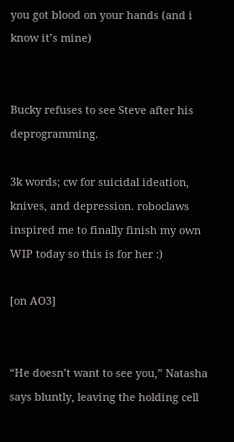you got blood on your hands (and i know it’s mine)


Bucky refuses to see Steve after his deprogramming.

3k words; cw for suicidal ideation, knives, and depression. roboclaws inspired me to finally finish my own WIP today so this is for her :)

[on AO3]


“He doesn’t want to see you,” Natasha says bluntly, leaving the holding cell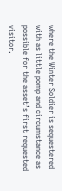where the Winter Soldier is sequestered with as little pomp and circumstance as possible for the asset’s first requested visitor.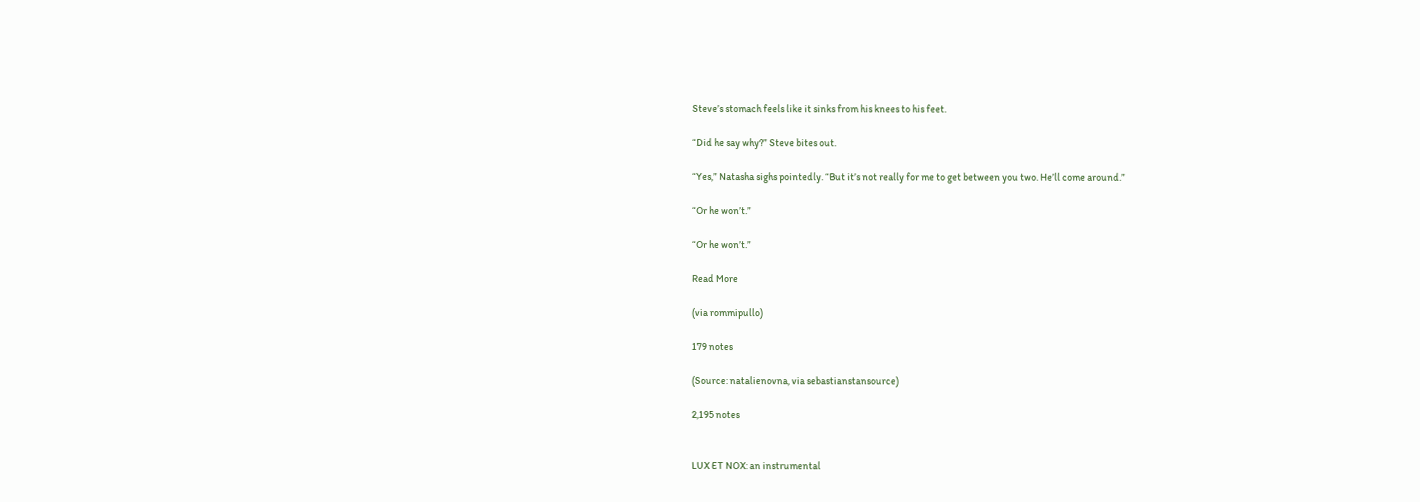Steve’s stomach feels like it sinks from his knees to his feet.

“Did he say why?” Steve bites out.

“Yes,” Natasha sighs pointedly. “But it’s not really for me to get between you two. He’ll come around.”

“Or he won’t.”

“Or he won’t.”

Read More

(via rommipullo)

179 notes

(Source: natalienovna, via sebastianstansource)

2,195 notes


LUX ET NOX: an instrumental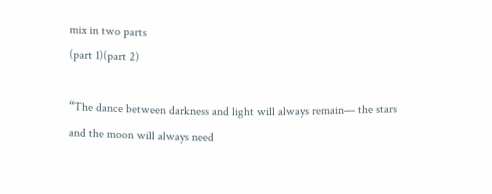mix in two parts
(part 1)(part 2)

“The dance between darkness and light will always remain— the stars and the moon will always need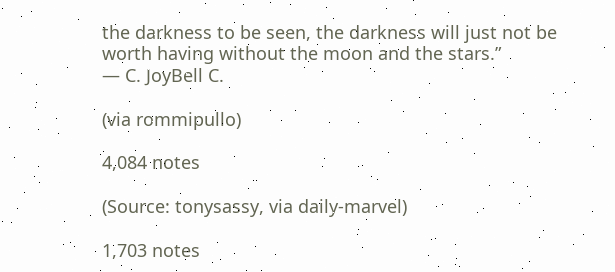the darkness to be seen, the darkness will just not be worth having without the moon and the stars.”
― C. JoyBell C.

(via rommipullo)

4,084 notes

(Source: tonysassy, via daily-marvel)

1,703 notes